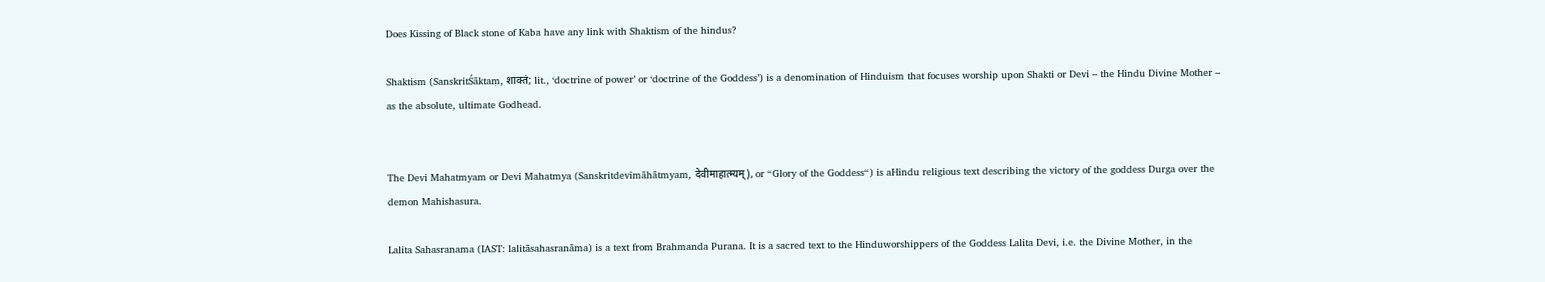Does Kissing of Black stone of Kaba have any link with Shaktism of the hindus?

Shaktism (SanskritŚāktaṃ, शाक्तं; lit., ‘doctrine of power’ or ‘doctrine of the Goddess’) is a denomination of Hinduism that focuses worship upon Shakti or Devi – the Hindu Divine Mother – as the absolute, ultimate Godhead.


The Devi Mahatmyam or Devi Mahatmya (Sanskritdevīmāhātmyam, देवीमाहात्म्यम्), or “Glory of the Goddess“) is aHindu religious text describing the victory of the goddess Durga over the demon Mahishasura.

Lalita Sahasranama (IAST: lalitāsahasranāma) is a text from Brahmanda Purana. It is a sacred text to the Hinduworshippers of the Goddess Lalita Devi, i.e. the Divine Mother, in the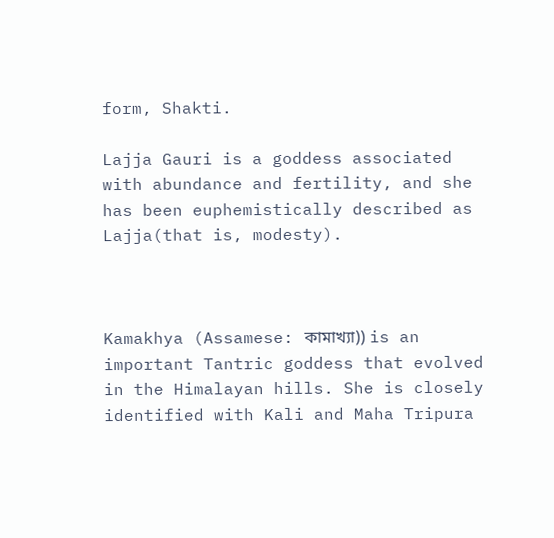form, Shakti.

Lajja Gauri is a goddess associated with abundance and fertility, and she has been euphemistically described as Lajja(that is, modesty).



Kamakhya (Assamese: কামাখ্যা)) is an important Tantric goddess that evolved in the Himalayan hills. She is closely identified with Kali and Maha Tripura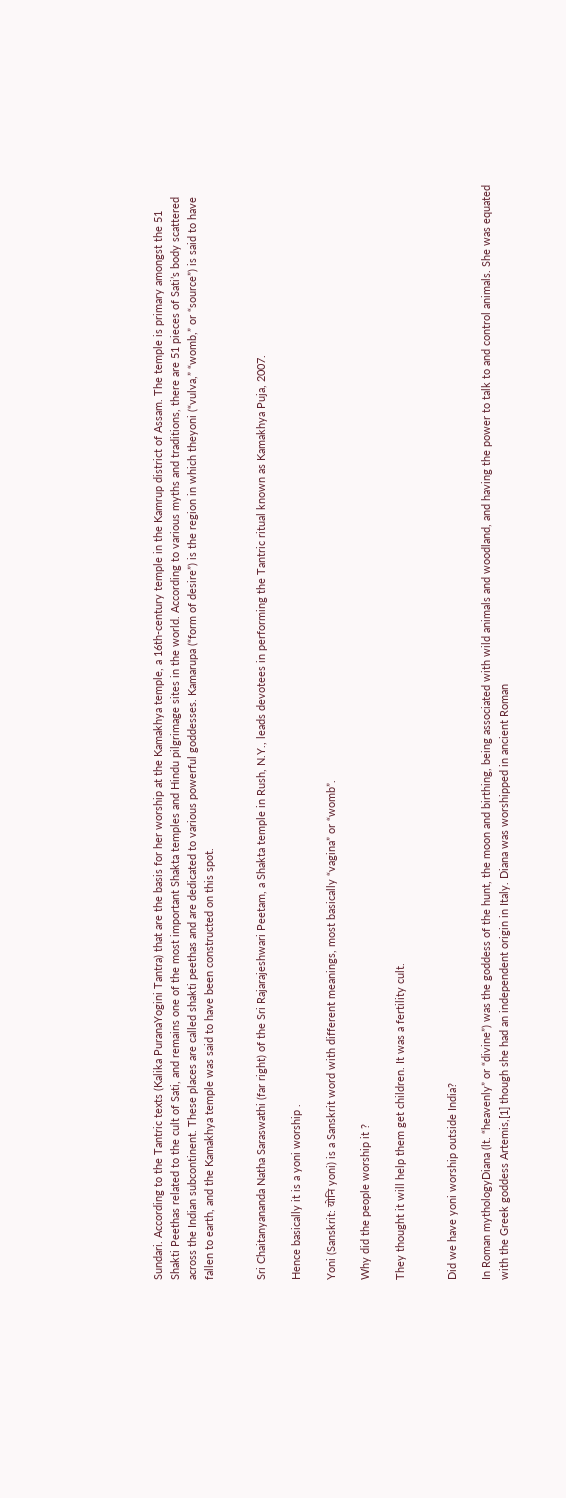Sundari. According to the Tantric texts (Kalika PuranaYogini Tantra) that are the basis for her worship at the Kamakhya temple, a 16th-century temple in the Kamrup district of Assam. The temple is primary amongst the 51 Shakti Peethas related to the cult of Sati, and remains one of the most important Shakta temples and Hindu pilgrimage sites in the world. According to various myths and traditions, there are 51 pieces of Sati’s body scattered across the Indian subcontinent. These places are called shakti peethas and are dedicated to various powerful goddesses. Kamarupa (“form of desire”) is the region in which theyoni (“vulva,” “womb,” or “source”) is said to have fallen to earth, and the Kamakhya temple was said to have been constructed on this spot.


Sri Chaitanyananda Natha Saraswathi (far right) of the Sri Rajarajeshwari Peetam, a Shakta temple in Rush, N.Y., leads devotees in performing the Tantric ritual known as Kamakhya Puja, 2007.

Hence basically it is a yoni worship .

Yoni (Sanskrit: योनि yoni) is a Sanskrit word with different meanings, most basically “vagina” or “womb”.

Why did the people worship it ?

They thought it will help them get children. It was a fertility cult.


Did we have yoni worship outside India?

In Roman mythologyDiana (lt. “heavenly” or “divine”) was the goddess of the hunt, the moon and birthing, being associated with wild animals and woodland, and having the power to talk to and control animals. She was equated with the Greek goddess Artemis,[1] though she had an independent origin in Italy. Diana was worshipped in ancient Roman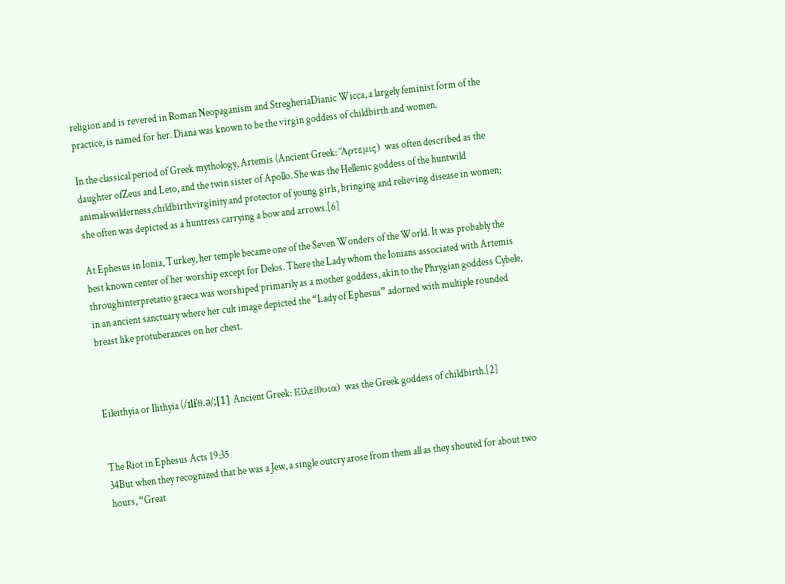religion and is revered in Roman Neopaganism and StregheriaDianic Wicca, a largely feminist form of the practice, is named for her. Diana was known to be the virgin goddess of childbirth and women.

In the classical period of Greek mythology, Artemis (Ancient Greek: Ἄρτεμις) was often described as the daughter ofZeus and Leto, and the twin sister of Apollo. She was the Hellenic goddess of the huntwild animalswilderness,childbirthvirginity and protector of young girls, bringing and relieving disease in women; she often was depicted as a huntress carrying a bow and arrows.[6]

At Ephesus in Ionia, Turkey, her temple became one of the Seven Wonders of the World. It was probably the best known center of her worship except for Delos. There the Lady whom the Ionians associated with Artemis throughinterpretatio graeca was worshiped primarily as a mother goddess, akin to the Phrygian goddess Cybele, in an ancient sanctuary where her cult image depicted the “Lady of Ephesus” adorned with multiple rounded breast like protuberances on her chest.



Eileithyia or Ilithyia (/ɪlɨˈθ.ə/;[1] Ancient Greek: Εἰλείθυια) was the Greek goddess of childbirth.[2]


The Riot in Ephesus Acts 19:35
34But when they recognized that he was a Jew, a single outcry arose from them all as they shouted for about two hours, “Great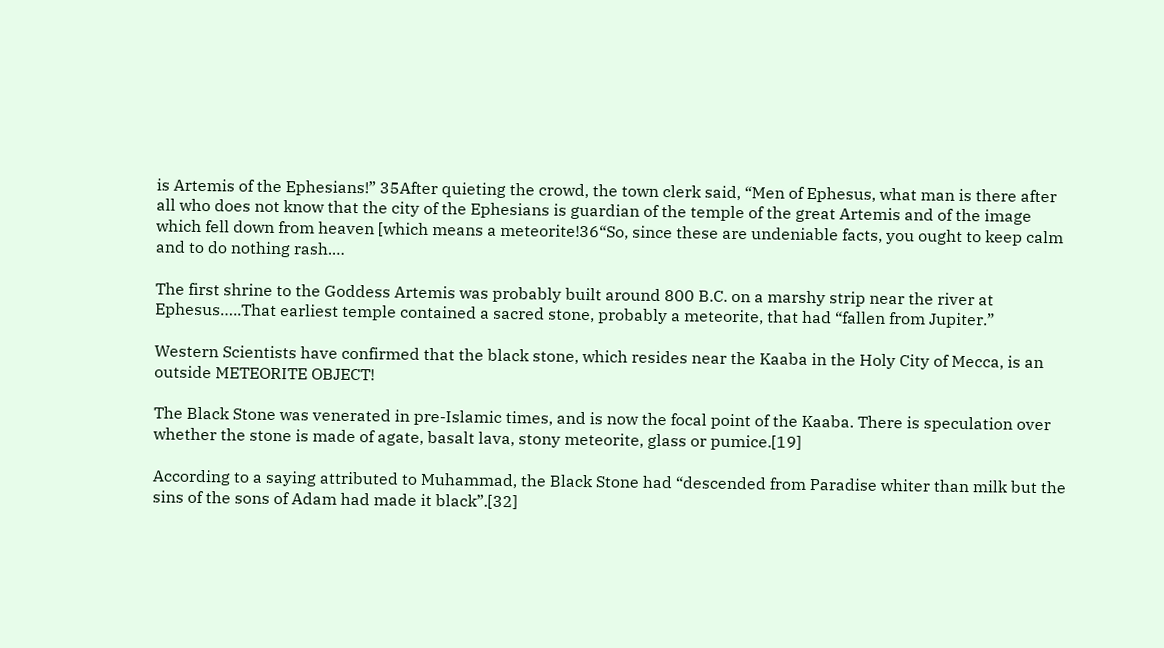is Artemis of the Ephesians!” 35After quieting the crowd, the town clerk said, “Men of Ephesus, what man is there after all who does not know that the city of the Ephesians is guardian of the temple of the great Artemis and of the image which fell down from heaven [which means a meteorite!36“So, since these are undeniable facts, you ought to keep calm and to do nothing rash.…

The first shrine to the Goddess Artemis was probably built around 800 B.C. on a marshy strip near the river at Ephesus…..That earliest temple contained a sacred stone, probably a meteorite, that had “fallen from Jupiter.”

Western Scientists have confirmed that the black stone, which resides near the Kaaba in the Holy City of Mecca, is an outside METEORITE OBJECT!

The Black Stone was venerated in pre-Islamic times, and is now the focal point of the Kaaba. There is speculation over whether the stone is made of agate, basalt lava, stony meteorite, glass or pumice.[19]

According to a saying attributed to Muhammad, the Black Stone had “descended from Paradise whiter than milk but the sins of the sons of Adam had made it black”.[32]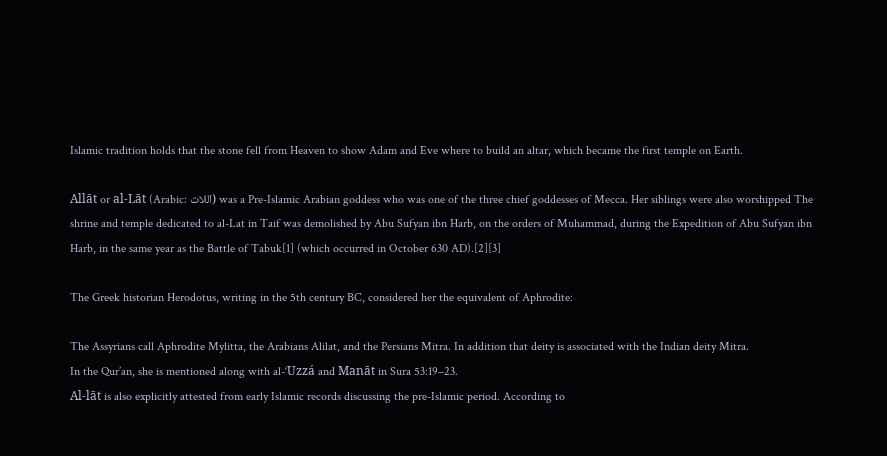Islamic tradition holds that the stone fell from Heaven to show Adam and Eve where to build an altar, which became the first temple on Earth.

Allāt or al-Lāt (Arabic: اللات) was a Pre-Islamic Arabian goddess who was one of the three chief goddesses of Mecca. Her siblings were also worshipped The shrine and temple dedicated to al-Lat in Taif was demolished by Abu Sufyan ibn Harb, on the orders of Muhammad, during the Expedition of Abu Sufyan ibn Harb, in the same year as the Battle of Tabuk[1] (which occurred in October 630 AD).[2][3]

The Greek historian Herodotus, writing in the 5th century BC, considered her the equivalent of Aphrodite:

The Assyrians call Aphrodite Mylitta, the Arabians Alilat, and the Persians Mitra. In addition that deity is associated with the Indian deity Mitra.
In the Qur’an, she is mentioned along with al-‘Uzzá and Manāt in Sura 53:19–23.
Al-lāt is also explicitly attested from early Islamic records discussing the pre-Islamic period. According to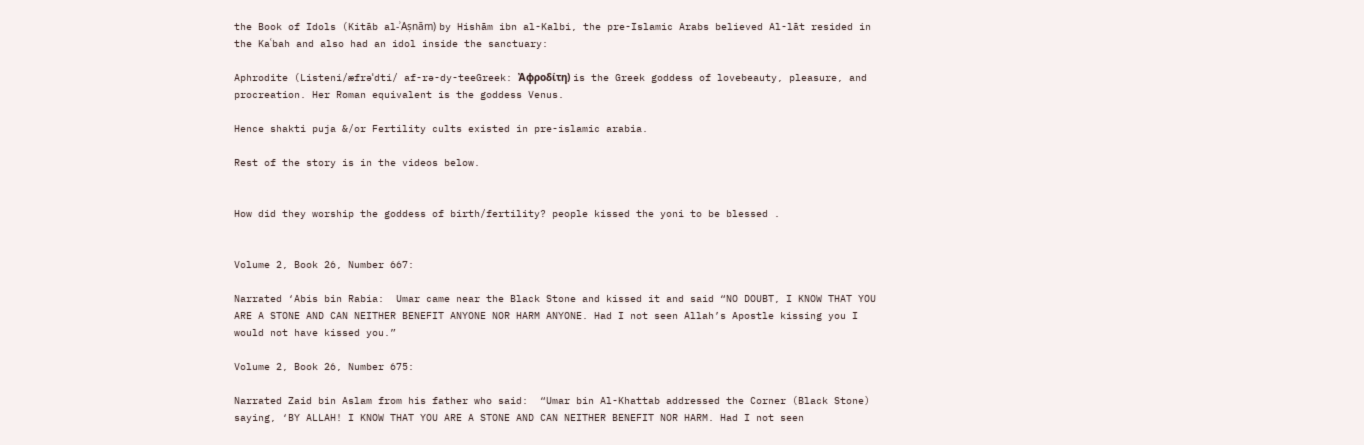the Book of Idols (Kitāb al-ʾAṣnām) by Hishām ibn al-Kalbi, the pre-Islamic Arabs believed Al-lāt resided in the Kaʿbah and also had an idol inside the sanctuary:

Aphrodite (Listeni/æfrəˈdti/ af-rə-dy-teeGreek: Ἀφροδίτη) is the Greek goddess of lovebeauty, pleasure, and procreation. Her Roman equivalent is the goddess Venus.

Hence shakti puja &/or Fertility cults existed in pre-islamic arabia.

Rest of the story is in the videos below.


How did they worship the goddess of birth/fertility? people kissed the yoni to be blessed .


Volume 2, Book 26, Number 667:

Narrated ‘Abis bin Rabia:  Umar came near the Black Stone and kissed it and said “NO DOUBT, I KNOW THAT YOU ARE A STONE AND CAN NEITHER BENEFIT ANYONE NOR HARM ANYONE. Had I not seen Allah’s Apostle kissing you I would not have kissed you.”

Volume 2, Book 26, Number 675:

Narrated Zaid bin Aslam from his father who said:  “Umar bin Al-Khattab addressed the Corner (Black Stone) saying, ‘BY ALLAH! I KNOW THAT YOU ARE A STONE AND CAN NEITHER BENEFIT NOR HARM. Had I not seen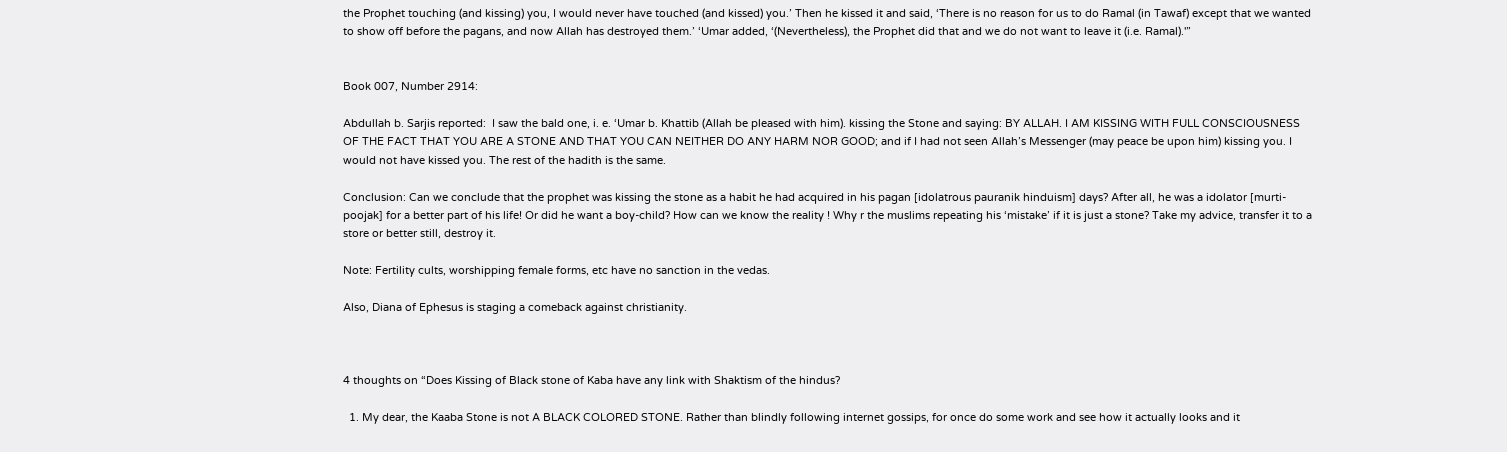the Prophet touching (and kissing) you, I would never have touched (and kissed) you.’ Then he kissed it and said, ‘There is no reason for us to do Ramal (in Tawaf) except that we wanted to show off before the pagans, and now Allah has destroyed them.’ ‘Umar added, ‘(Nevertheless), the Prophet did that and we do not want to leave it (i.e. Ramal).'”


Book 007, Number 2914:

Abdullah b. Sarjis reported:  I saw the bald one, i. e. ‘Umar b. Khattib (Allah be pleased with him). kissing the Stone and saying: BY ALLAH. I AM KISSING WITH FULL CONSCIOUSNESS OF THE FACT THAT YOU ARE A STONE AND THAT YOU CAN NEITHER DO ANY HARM NOR GOOD; and if I had not seen Allah’s Messenger (may peace be upon him) kissing you. I would not have kissed you. The rest of the hadith is the same.

Conclusion: Can we conclude that the prophet was kissing the stone as a habit he had acquired in his pagan [idolatrous pauranik hinduism] days? After all, he was a idolator [murti-poojak] for a better part of his life! Or did he want a boy-child? How can we know the reality ! Why r the muslims repeating his ‘mistake’ if it is just a stone? Take my advice, transfer it to a store or better still, destroy it.

Note: Fertility cults, worshipping female forms, etc have no sanction in the vedas.

Also, Diana of Ephesus is staging a comeback against christianity.



4 thoughts on “Does Kissing of Black stone of Kaba have any link with Shaktism of the hindus?

  1. My dear, the Kaaba Stone is not A BLACK COLORED STONE. Rather than blindly following internet gossips, for once do some work and see how it actually looks and it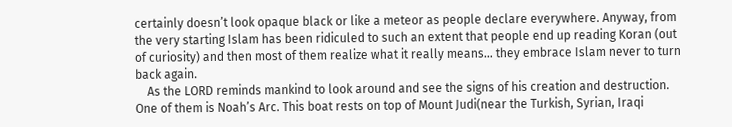certainly doesn’t look opaque black or like a meteor as people declare everywhere. Anyway, from the very starting Islam has been ridiculed to such an extent that people end up reading Koran (out of curiosity) and then most of them realize what it really means… they embrace Islam never to turn back again.
    As the LORD reminds mankind to look around and see the signs of his creation and destruction. One of them is Noah’s Arc. This boat rests on top of Mount Judi(near the Turkish, Syrian, Iraqi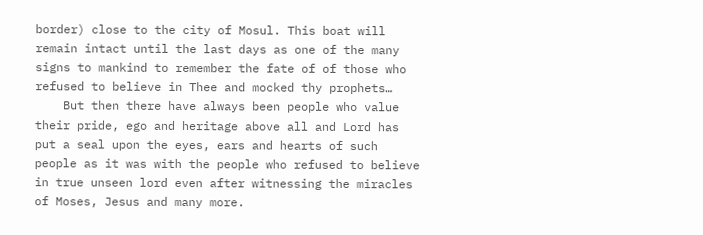border) close to the city of Mosul. This boat will remain intact until the last days as one of the many signs to mankind to remember the fate of of those who refused to believe in Thee and mocked thy prophets…
    But then there have always been people who value their pride, ego and heritage above all and Lord has put a seal upon the eyes, ears and hearts of such people as it was with the people who refused to believe in true unseen lord even after witnessing the miracles of Moses, Jesus and many more.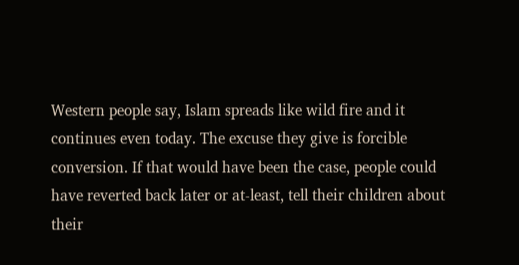Western people say, Islam spreads like wild fire and it continues even today. The excuse they give is forcible conversion. If that would have been the case, people could have reverted back later or at-least, tell their children about their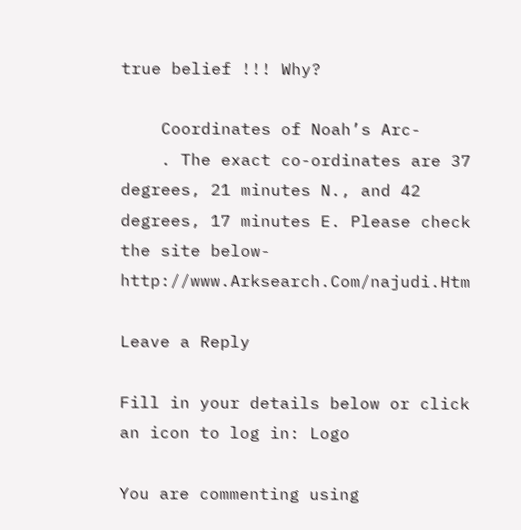true belief !!! Why?

    Coordinates of Noah’s Arc-
    . The exact co-ordinates are 37 degrees, 21 minutes N., and 42 degrees, 17 minutes E. Please check the site below- http://www.Arksearch.Com/najudi.Htm

Leave a Reply

Fill in your details below or click an icon to log in: Logo

You are commenting using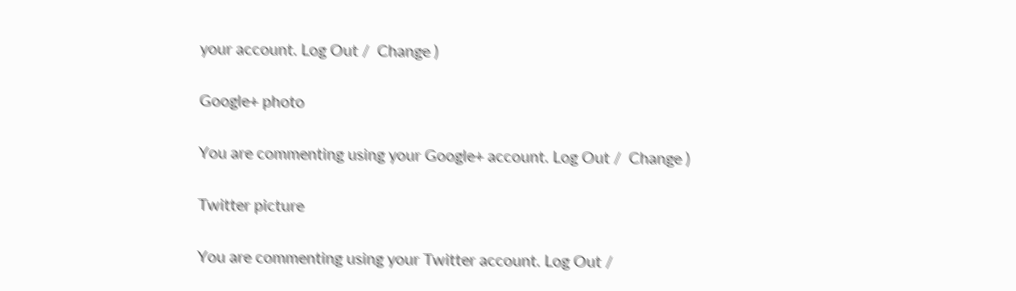your account. Log Out /  Change )

Google+ photo

You are commenting using your Google+ account. Log Out /  Change )

Twitter picture

You are commenting using your Twitter account. Log Out /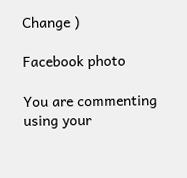Change )

Facebook photo

You are commenting using your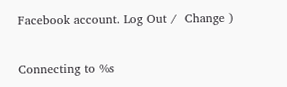Facebook account. Log Out /  Change )


Connecting to %s